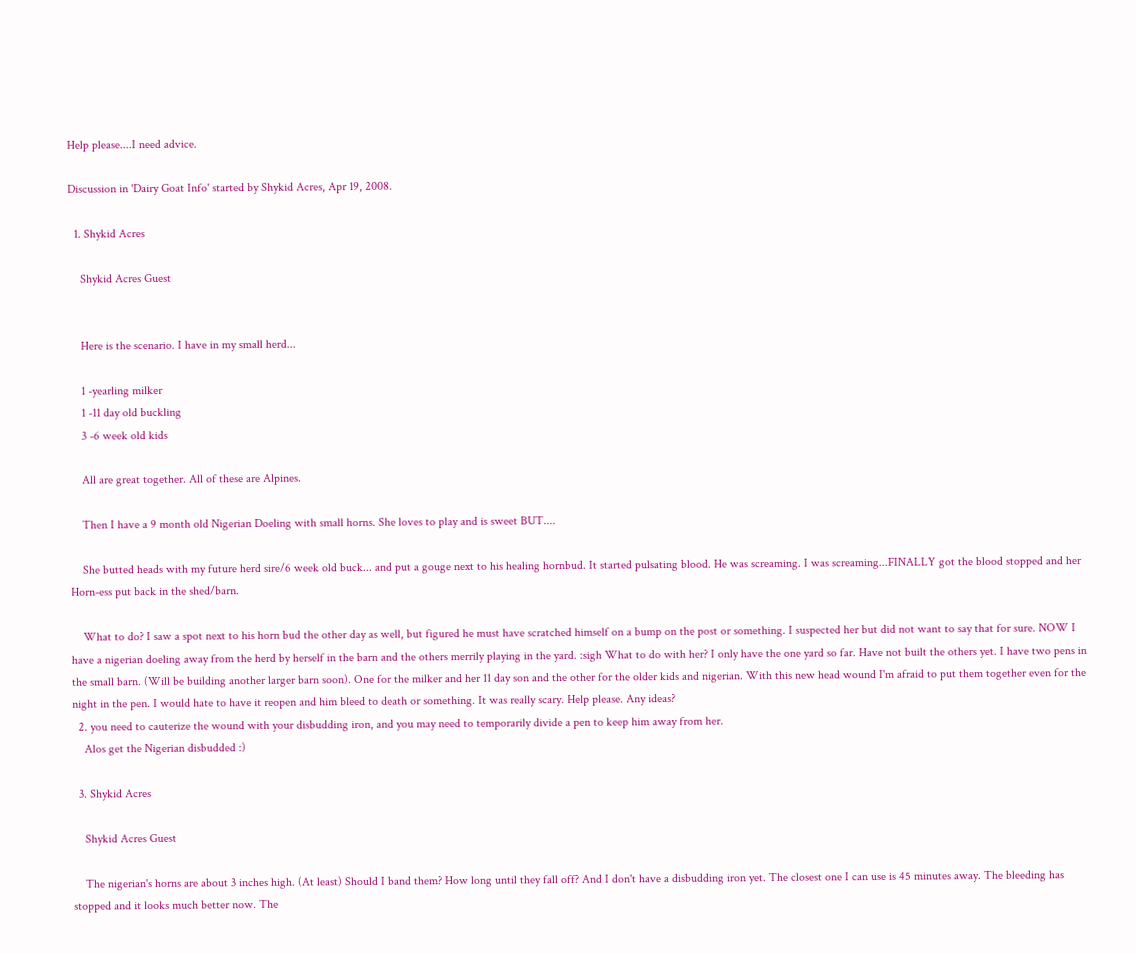Help please....I need advice.

Discussion in 'Dairy Goat Info' started by Shykid Acres, Apr 19, 2008.

  1. Shykid Acres

    Shykid Acres Guest


    Here is the scenario. I have in my small herd...

    1 -yearling milker
    1 -11 day old buckling
    3 -6 week old kids

    All are great together. All of these are Alpines.

    Then I have a 9 month old Nigerian Doeling with small horns. She loves to play and is sweet BUT....

    She butted heads with my future herd sire/6 week old buck... and put a gouge next to his healing hornbud. It started pulsating blood. He was screaming. I was screaming...FINALLY got the blood stopped and her Horn-ess put back in the shed/barn.

    What to do? I saw a spot next to his horn bud the other day as well, but figured he must have scratched himself on a bump on the post or something. I suspected her but did not want to say that for sure. NOW I have a nigerian doeling away from the herd by herself in the barn and the others merrily playing in the yard. :sigh What to do with her? I only have the one yard so far. Have not built the others yet. I have two pens in the small barn. (Will be building another larger barn soon). One for the milker and her 11 day son and the other for the older kids and nigerian. With this new head wound I'm afraid to put them together even for the night in the pen. I would hate to have it reopen and him bleed to death or something. It was really scary. Help please. Any ideas?
  2. you need to cauterize the wound with your disbudding iron, and you may need to temporarily divide a pen to keep him away from her.
    Alos get the Nigerian disbudded :)

  3. Shykid Acres

    Shykid Acres Guest

    The nigerian's horns are about 3 inches high. (At least) Should I band them? How long until they fall off? And I don't have a disbudding iron yet. The closest one I can use is 45 minutes away. The bleeding has stopped and it looks much better now. The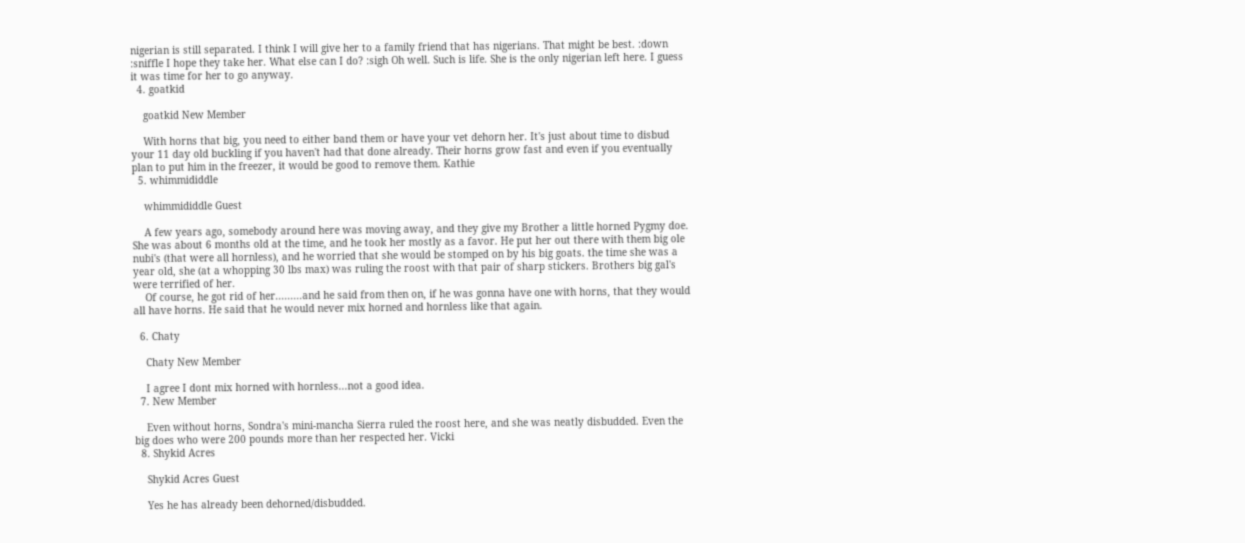nigerian is still separated. I think I will give her to a family friend that has nigerians. That might be best. :down :sniffle I hope they take her. What else can I do? :sigh Oh well. Such is life. She is the only nigerian left here. I guess it was time for her to go anyway.
  4. goatkid

    goatkid New Member

    With horns that big, you need to either band them or have your vet dehorn her. It's just about time to disbud your 11 day old buckling if you haven't had that done already. Their horns grow fast and even if you eventually plan to put him in the freezer, it would be good to remove them. Kathie
  5. whimmididdle

    whimmididdle Guest

    A few years ago, somebody around here was moving away, and they give my Brother a little horned Pygmy doe. She was about 6 months old at the time, and he took her mostly as a favor. He put her out there with them big ole nubi's (that were all hornless), and he worried that she would be stomped on by his big goats. the time she was a year old, she (at a whopping 30 lbs max) was ruling the roost with that pair of sharp stickers. Brothers big gal's were terrified of her.
    Of course, he got rid of her.........and he said from then on, if he was gonna have one with horns, that they would all have horns. He said that he would never mix horned and hornless like that again.

  6. Chaty

    Chaty New Member

    I agree I dont mix horned with hornless...not a good idea.
  7. New Member

    Even without horns, Sondra's mini-mancha Sierra ruled the roost here, and she was neatly disbudded. Even the big does who were 200 pounds more than her respected her. Vicki
  8. Shykid Acres

    Shykid Acres Guest

    Yes he has already been dehorned/disbudded.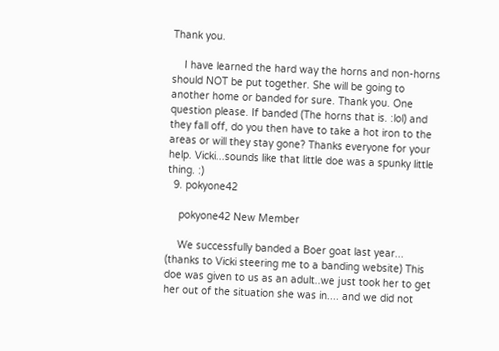Thank you.

    I have learned the hard way the horns and non-horns should NOT be put together. She will be going to another home or banded for sure. Thank you. One question please. If banded (The horns that is. :lol) and they fall off, do you then have to take a hot iron to the areas or will they stay gone? Thanks everyone for your help. Vicki...sounds like that little doe was a spunky little thing. :)
  9. pokyone42

    pokyone42 New Member

    We successfully banded a Boer goat last year... (thanks to Vicki steering me to a banding website) This doe was given to us as an adult..we just took her to get her out of the situation she was in.... and we did not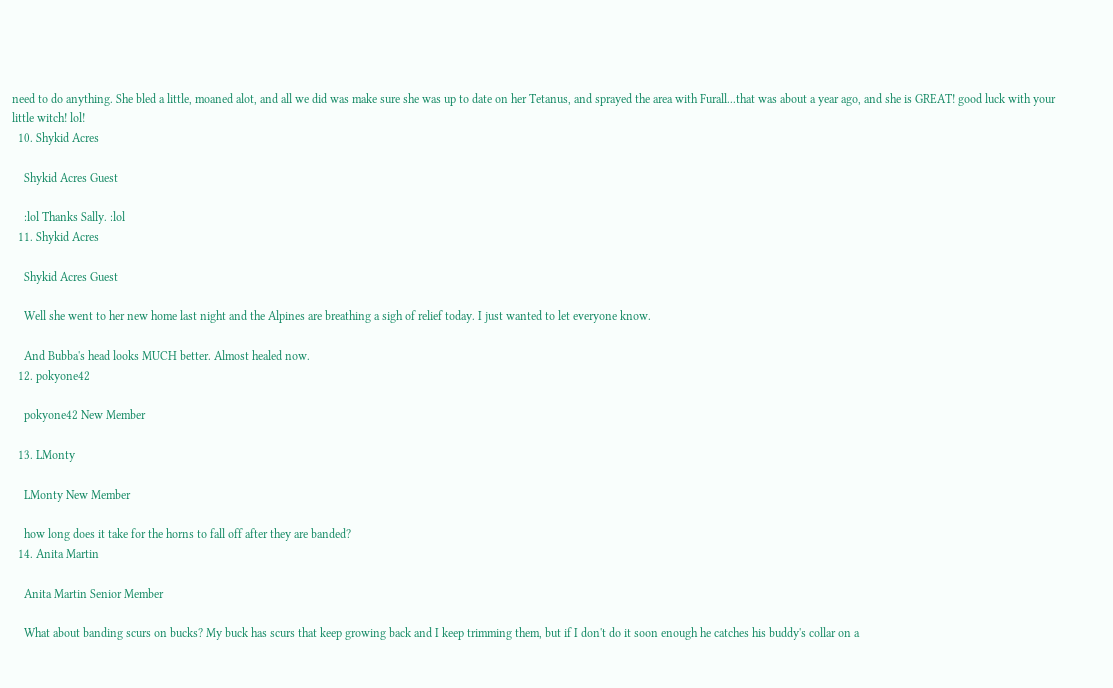need to do anything. She bled a little, moaned alot, and all we did was make sure she was up to date on her Tetanus, and sprayed the area with Furall...that was about a year ago, and she is GREAT! good luck with your little witch! lol!
  10. Shykid Acres

    Shykid Acres Guest

    :lol Thanks Sally. :lol
  11. Shykid Acres

    Shykid Acres Guest

    Well she went to her new home last night and the Alpines are breathing a sigh of relief today. I just wanted to let everyone know.

    And Bubba's head looks MUCH better. Almost healed now.
  12. pokyone42

    pokyone42 New Member

  13. LMonty

    LMonty New Member

    how long does it take for the horns to fall off after they are banded?
  14. Anita Martin

    Anita Martin Senior Member

    What about banding scurs on bucks? My buck has scurs that keep growing back and I keep trimming them, but if I don't do it soon enough he catches his buddy's collar on a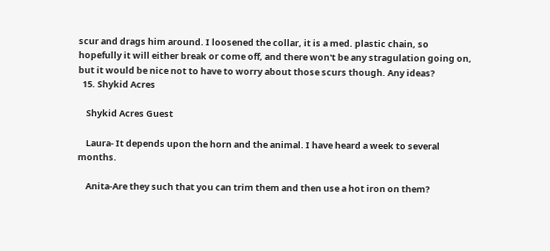scur and drags him around. I loosened the collar, it is a med. plastic chain, so hopefully it will either break or come off, and there won't be any stragulation going on, but it would be nice not to have to worry about those scurs though. Any ideas?
  15. Shykid Acres

    Shykid Acres Guest

    Laura- It depends upon the horn and the animal. I have heard a week to several months.

    Anita-Are they such that you can trim them and then use a hot iron on them?